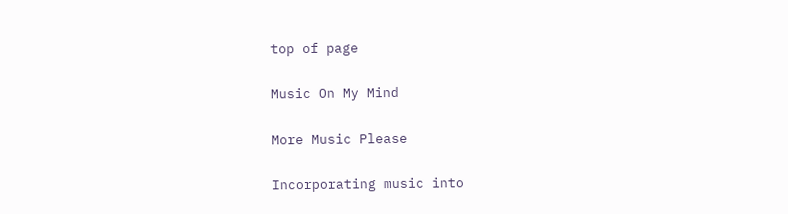top of page

Music On My Mind

More Music Please

Incorporating music into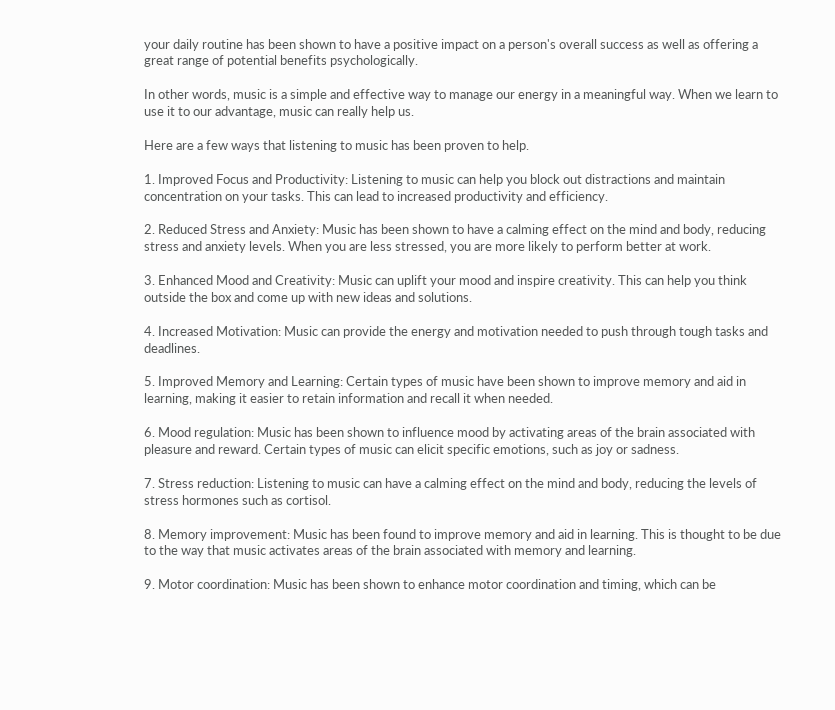your daily routine has been shown to have a positive impact on a person's overall success as well as offering a great range of potential benefits psychologically.

In other words, music is a simple and effective way to manage our energy in a meaningful way. When we learn to use it to our advantage, music can really help us.

Here are a few ways that listening to music has been proven to help.

1. Improved Focus and Productivity: Listening to music can help you block out distractions and maintain concentration on your tasks. This can lead to increased productivity and efficiency.

2. Reduced Stress and Anxiety: Music has been shown to have a calming effect on the mind and body, reducing stress and anxiety levels. When you are less stressed, you are more likely to perform better at work.

3. Enhanced Mood and Creativity: Music can uplift your mood and inspire creativity. This can help you think outside the box and come up with new ideas and solutions.

4. Increased Motivation: Music can provide the energy and motivation needed to push through tough tasks and deadlines.

5. Improved Memory and Learning: Certain types of music have been shown to improve memory and aid in learning, making it easier to retain information and recall it when needed.

6. Mood regulation: Music has been shown to influence mood by activating areas of the brain associated with pleasure and reward. Certain types of music can elicit specific emotions, such as joy or sadness.

7. Stress reduction: Listening to music can have a calming effect on the mind and body, reducing the levels of stress hormones such as cortisol.

8. Memory improvement: Music has been found to improve memory and aid in learning. This is thought to be due to the way that music activates areas of the brain associated with memory and learning.

9. Motor coordination: Music has been shown to enhance motor coordination and timing, which can be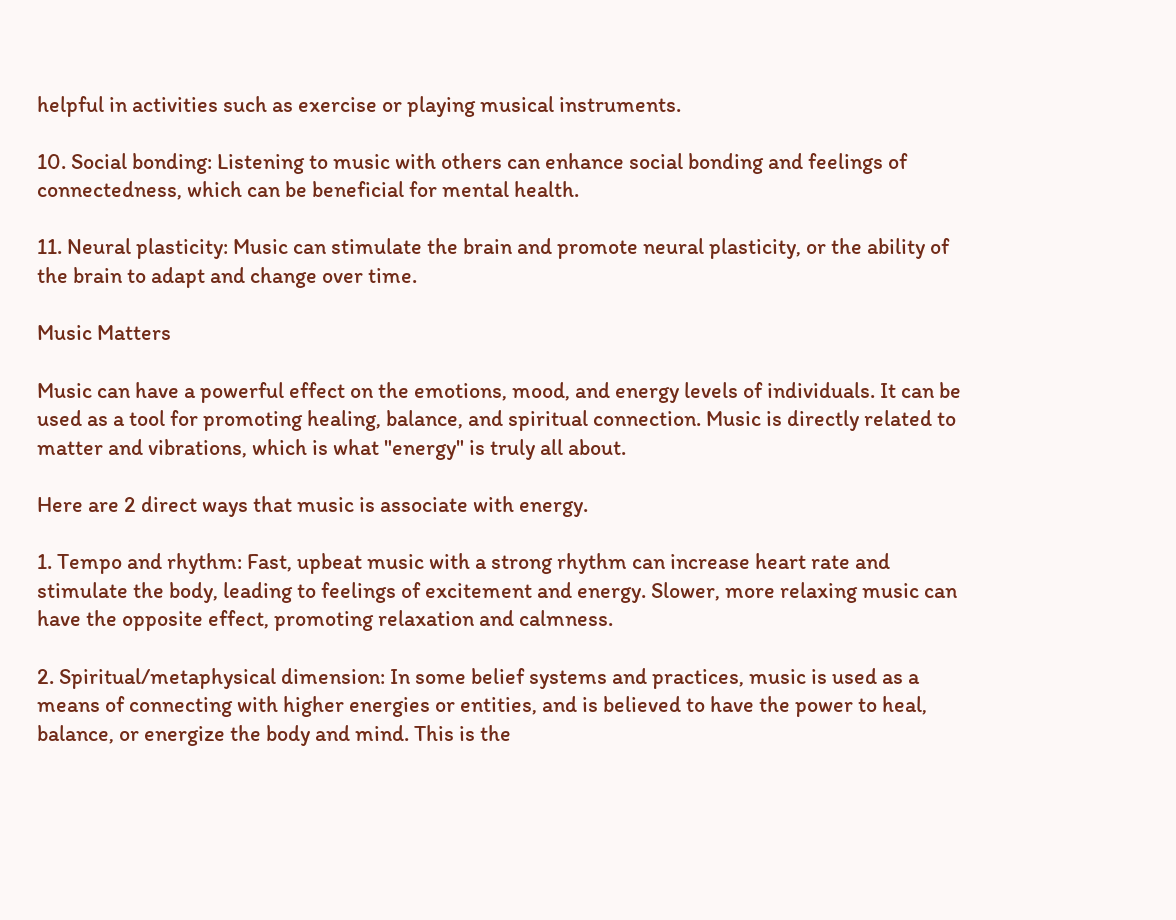helpful in activities such as exercise or playing musical instruments.

10. Social bonding: Listening to music with others can enhance social bonding and feelings of connectedness, which can be beneficial for mental health.

11. Neural plasticity: Music can stimulate the brain and promote neural plasticity, or the ability of the brain to adapt and change over time.

Music Matters

Music can have a powerful effect on the emotions, mood, and energy levels of individuals. It can be used as a tool for promoting healing, balance, and spiritual connection. Music is directly related to matter and vibrations, which is what "energy" is truly all about.

Here are 2 direct ways that music is associate with energy.

1. Tempo and rhythm: Fast, upbeat music with a strong rhythm can increase heart rate and stimulate the body, leading to feelings of excitement and energy. Slower, more relaxing music can have the opposite effect, promoting relaxation and calmness.

2. Spiritual/metaphysical dimension: In some belief systems and practices, music is used as a means of connecting with higher energies or entities, and is believed to have the power to heal, balance, or energize the body and mind. This is the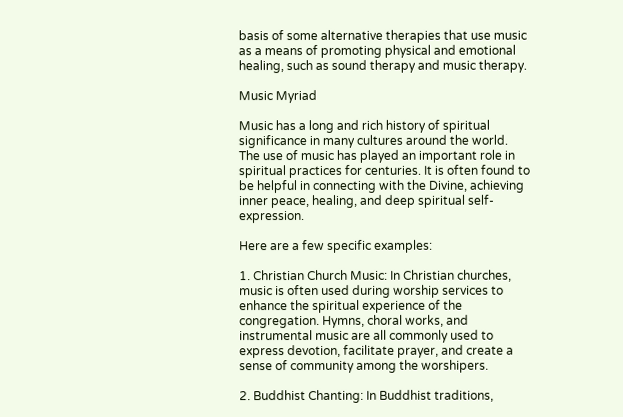basis of some alternative therapies that use music as a means of promoting physical and emotional healing, such as sound therapy and music therapy.

Music Myriad

Music has a long and rich history of spiritual significance in many cultures around the world. The use of music has played an important role in spiritual practices for centuries. It is often found to be helpful in connecting with the Divine, achieving inner peace, healing, and deep spiritual self-expression.

Here are a few specific examples:

1. Christian Church Music: In Christian churches, music is often used during worship services to enhance the spiritual experience of the congregation. Hymns, choral works, and instrumental music are all commonly used to express devotion, facilitate prayer, and create a sense of community among the worshipers.

2. Buddhist Chanting: In Buddhist traditions,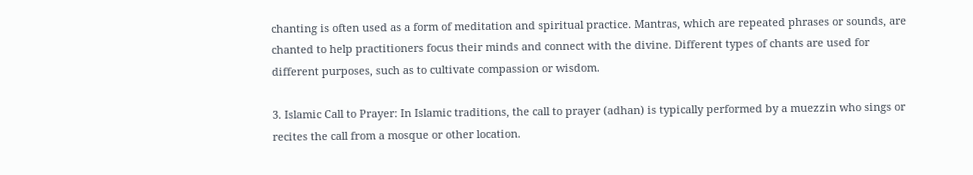chanting is often used as a form of meditation and spiritual practice. Mantras, which are repeated phrases or sounds, are chanted to help practitioners focus their minds and connect with the divine. Different types of chants are used for different purposes, such as to cultivate compassion or wisdom.

3. Islamic Call to Prayer: In Islamic traditions, the call to prayer (adhan) is typically performed by a muezzin who sings or recites the call from a mosque or other location.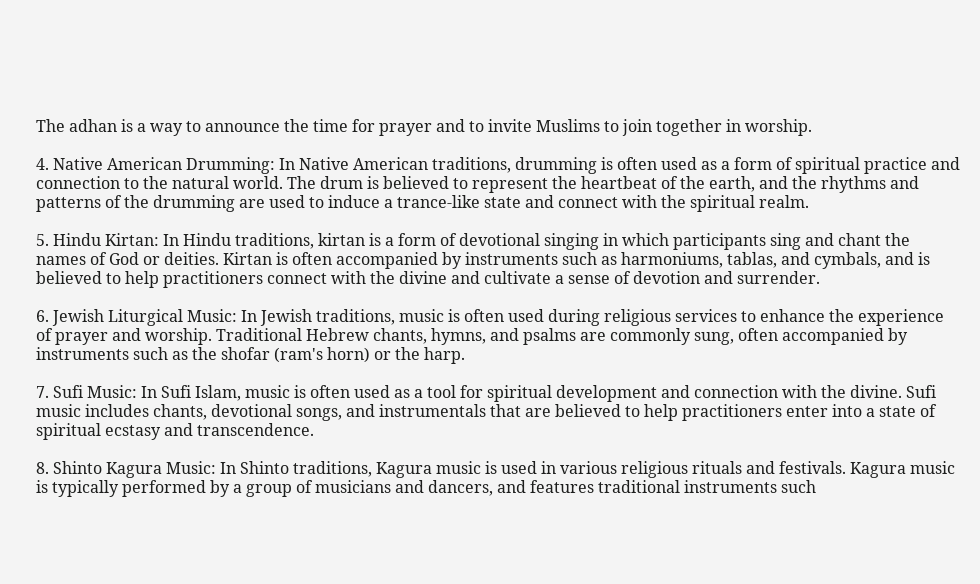The adhan is a way to announce the time for prayer and to invite Muslims to join together in worship.

4. Native American Drumming: In Native American traditions, drumming is often used as a form of spiritual practice and connection to the natural world. The drum is believed to represent the heartbeat of the earth, and the rhythms and patterns of the drumming are used to induce a trance-like state and connect with the spiritual realm.

5. Hindu Kirtan: In Hindu traditions, kirtan is a form of devotional singing in which participants sing and chant the names of God or deities. Kirtan is often accompanied by instruments such as harmoniums, tablas, and cymbals, and is believed to help practitioners connect with the divine and cultivate a sense of devotion and surrender.

6. Jewish Liturgical Music: In Jewish traditions, music is often used during religious services to enhance the experience of prayer and worship. Traditional Hebrew chants, hymns, and psalms are commonly sung, often accompanied by instruments such as the shofar (ram's horn) or the harp.

7. Sufi Music: In Sufi Islam, music is often used as a tool for spiritual development and connection with the divine. Sufi music includes chants, devotional songs, and instrumentals that are believed to help practitioners enter into a state of spiritual ecstasy and transcendence.

8. Shinto Kagura Music: In Shinto traditions, Kagura music is used in various religious rituals and festivals. Kagura music is typically performed by a group of musicians and dancers, and features traditional instruments such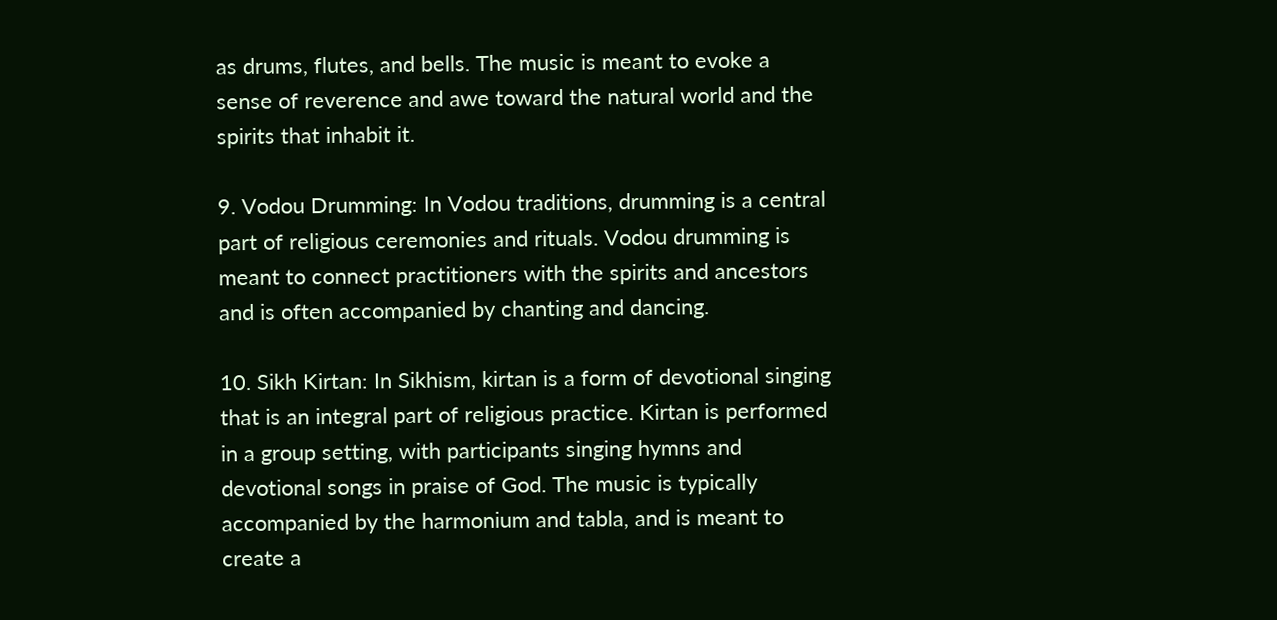as drums, flutes, and bells. The music is meant to evoke a sense of reverence and awe toward the natural world and the spirits that inhabit it.

9. Vodou Drumming: In Vodou traditions, drumming is a central part of religious ceremonies and rituals. Vodou drumming is meant to connect practitioners with the spirits and ancestors and is often accompanied by chanting and dancing.

10. Sikh Kirtan: In Sikhism, kirtan is a form of devotional singing that is an integral part of religious practice. Kirtan is performed in a group setting, with participants singing hymns and devotional songs in praise of God. The music is typically accompanied by the harmonium and tabla, and is meant to create a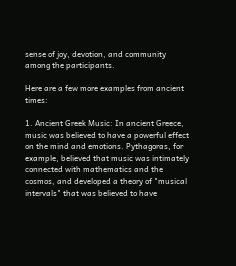sense of joy, devotion, and community among the participants.

Here are a few more examples from ancient times:

1. Ancient Greek Music: In ancient Greece, music was believed to have a powerful effect on the mind and emotions. Pythagoras, for example, believed that music was intimately connected with mathematics and the cosmos, and developed a theory of "musical intervals" that was believed to have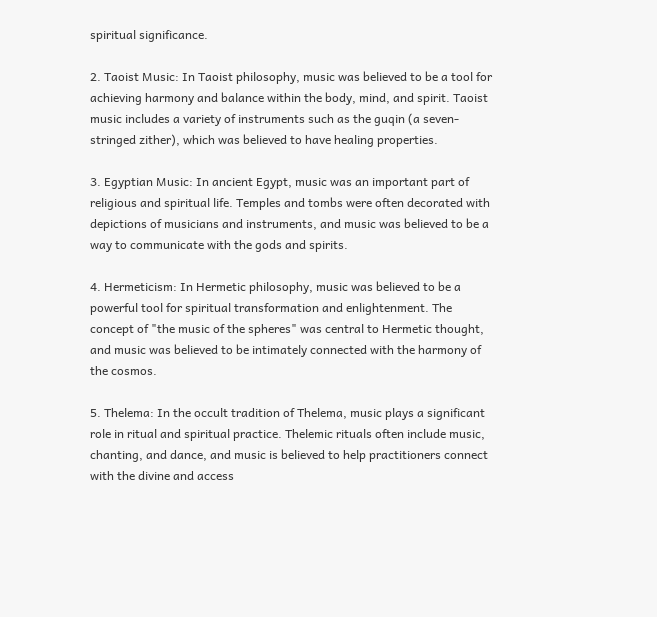spiritual significance.

2. Taoist Music: In Taoist philosophy, music was believed to be a tool for achieving harmony and balance within the body, mind, and spirit. Taoist music includes a variety of instruments such as the guqin (a seven-stringed zither), which was believed to have healing properties.

3. Egyptian Music: In ancient Egypt, music was an important part of religious and spiritual life. Temples and tombs were often decorated with depictions of musicians and instruments, and music was believed to be a way to communicate with the gods and spirits.

4. Hermeticism: In Hermetic philosophy, music was believed to be a powerful tool for spiritual transformation and enlightenment. The concept of "the music of the spheres" was central to Hermetic thought, and music was believed to be intimately connected with the harmony of the cosmos.

5. Thelema: In the occult tradition of Thelema, music plays a significant role in ritual and spiritual practice. Thelemic rituals often include music, chanting, and dance, and music is believed to help practitioners connect with the divine and access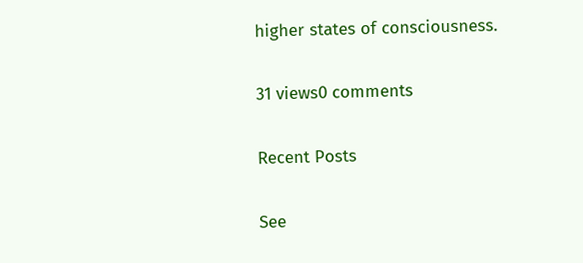higher states of consciousness.

31 views0 comments

Recent Posts

See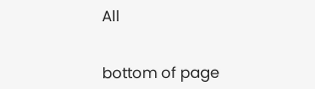All


bottom of page